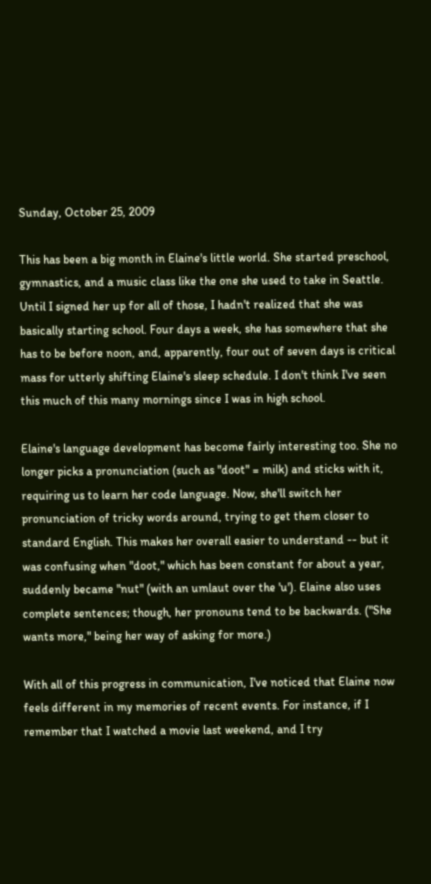Sunday, October 25, 2009

This has been a big month in Elaine's little world. She started preschool, gymnastics, and a music class like the one she used to take in Seattle. Until I signed her up for all of those, I hadn't realized that she was basically starting school. Four days a week, she has somewhere that she has to be before noon, and, apparently, four out of seven days is critical mass for utterly shifting Elaine's sleep schedule. I don't think I've seen this much of this many mornings since I was in high school.

Elaine's language development has become fairly interesting too. She no longer picks a pronunciation (such as "doot" = milk) and sticks with it, requiring us to learn her code language. Now, she'll switch her pronunciation of tricky words around, trying to get them closer to standard English. This makes her overall easier to understand -- but it was confusing when "doot," which has been constant for about a year, suddenly became "nut" (with an umlaut over the 'u'). Elaine also uses complete sentences; though, her pronouns tend to be backwards. ("She wants more," being her way of asking for more.)

With all of this progress in communication, I've noticed that Elaine now feels different in my memories of recent events. For instance, if I remember that I watched a movie last weekend, and I try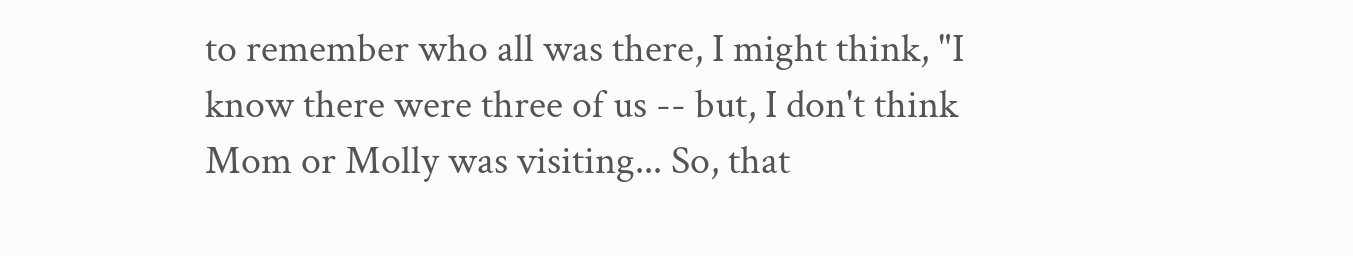to remember who all was there, I might think, "I know there were three of us -- but, I don't think Mom or Molly was visiting... So, that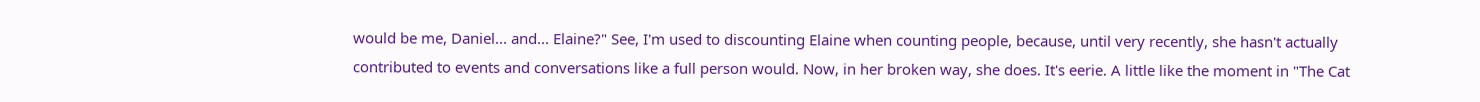would be me, Daniel... and... Elaine?" See, I'm used to discounting Elaine when counting people, because, until very recently, she hasn't actually contributed to events and conversations like a full person would. Now, in her broken way, she does. It's eerie. A little like the moment in "The Cat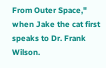From Outer Space," when Jake the cat first speaks to Dr. Frank Wilson.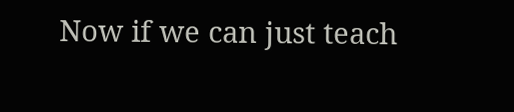Now if we can just teach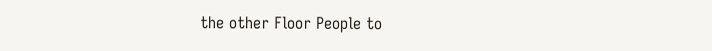the other Floor People to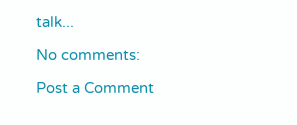talk...

No comments:

Post a Comment